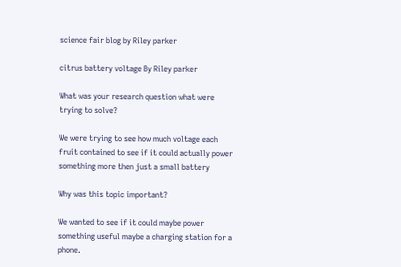science fair blog by Riley parker

citrus battery voltage By Riley parker

What was your research question what were trying to solve?

We were trying to see how much voltage each fruit contained to see if it could actually power something more then just a small battery

Why was this topic important?

We wanted to see if it could maybe power something useful maybe a charging station for a phone.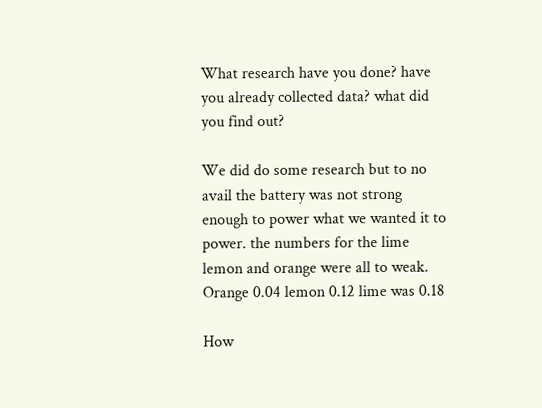What research have you done? have you already collected data? what did you find out?

We did do some research but to no avail the battery was not strong enough to power what we wanted it to power. the numbers for the lime lemon and orange were all to weak. Orange 0.04 lemon 0.12 lime was 0.18

How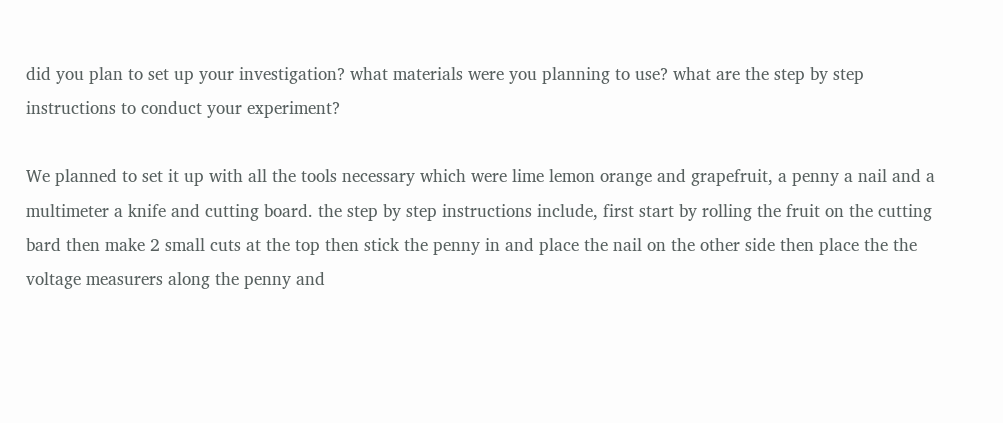did you plan to set up your investigation? what materials were you planning to use? what are the step by step instructions to conduct your experiment?

We planned to set it up with all the tools necessary which were lime lemon orange and grapefruit, a penny a nail and a multimeter a knife and cutting board. the step by step instructions include, first start by rolling the fruit on the cutting bard then make 2 small cuts at the top then stick the penny in and place the nail on the other side then place the the voltage measurers along the penny and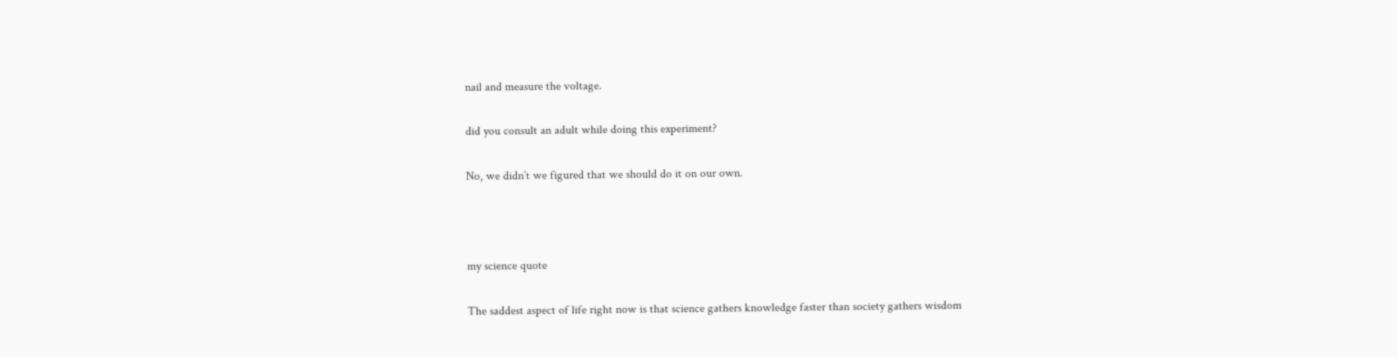nail and measure the voltage.

did you consult an adult while doing this experiment?

No, we didn’t we figured that we should do it on our own.



my science quote

The saddest aspect of life right now is that science gathers knowledge faster than society gathers wisdom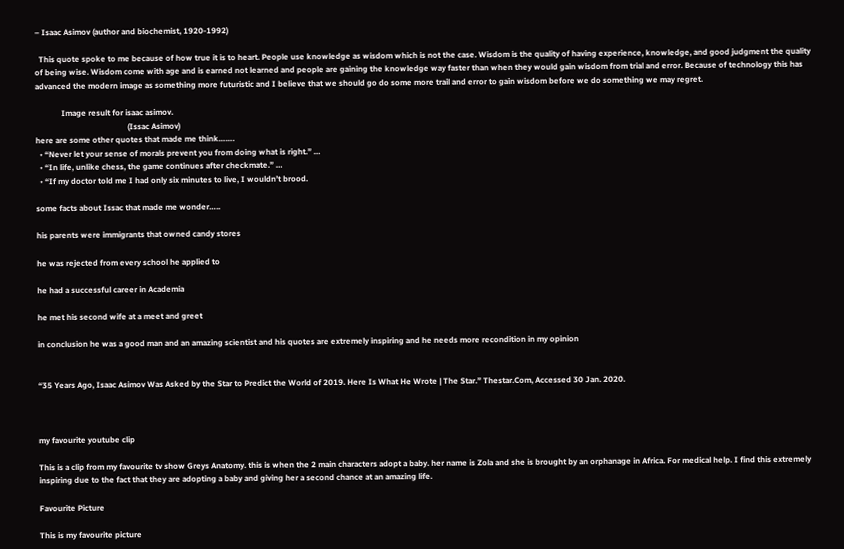– Isaac Asimov (author and biochemist, 1920-1992)

  This quote spoke to me because of how true it is to heart. People use knowledge as wisdom which is not the case. Wisdom is the quality of having experience, knowledge, and good judgment the quality of being wise. Wisdom come with age and is earned not learned and people are gaining the knowledge way faster than when they would gain wisdom from trial and error. Because of technology this has advanced the modern image as something more futuristic and I believe that we should go do some more trail and error to gain wisdom before we do something we may regret.

             Image result for isaac asimov.
                                              (Issac Asimov)
here are some other quotes that made me think…….
  • “Never let your sense of morals prevent you from doing what is right.” …
  • “In life, unlike chess, the game continues after checkmate.” …
  • “If my doctor told me I had only six minutes to live, I wouldn’t brood.

some facts about Issac that made me wonder…..

his parents were immigrants that owned candy stores

he was rejected from every school he applied to

he had a successful career in Academia

he met his second wife at a meet and greet

in conclusion he was a good man and an amazing scientist and his quotes are extremely inspiring and he needs more recondition in my opinion


“35 Years Ago, Isaac Asimov Was Asked by the Star to Predict the World of 2019. Here Is What He Wrote | The Star.” Thestar.Com, Accessed 30 Jan. 2020.



my favourite youtube clip

This is a clip from my favourite tv show Greys Anatomy. this is when the 2 main characters adopt a baby. her name is Zola and she is brought by an orphanage in Africa. For medical help. I find this extremely inspiring due to the fact that they are adopting a baby and giving her a second chance at an amazing life.

Favourite Picture

This is my favourite picture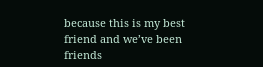because this is my best friend and we’ve been friends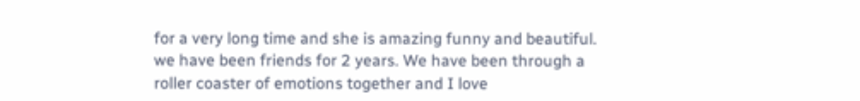for a very long time and she is amazing funny and beautiful. we have been friends for 2 years. We have been through a roller coaster of emotions together and I love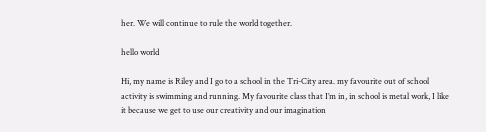her. We will continue to rule the world together.

hello world

Hi, my name is Riley and I go to a school in the Tri-City area. my favourite out of school activity is swimming and running. My favourite class that I’m in, in school is metal work, I like it because we get to use our creativity and our imagination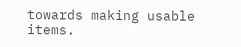towards making usable items.